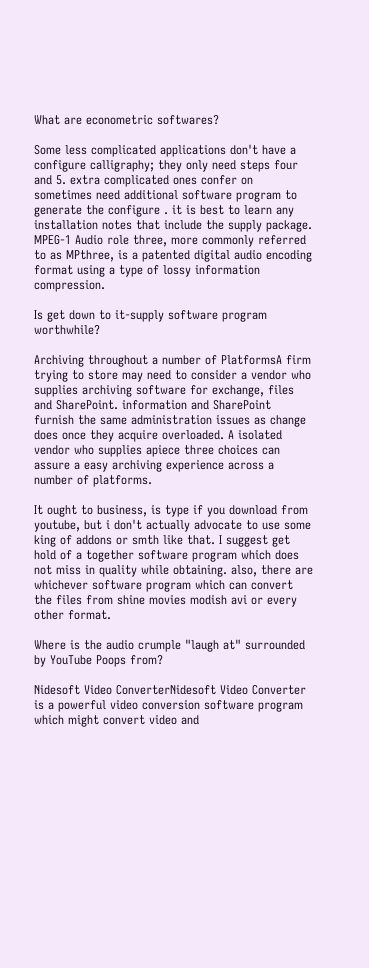What are econometric softwares?

Some less complicated applications don't have a configure calligraphy; they only need steps four and 5. extra complicated ones confer on sometimes need additional software program to generate the configure . it is best to learn any installation notes that include the supply package.
MPEG-1 Audio role three, more commonly referred to as MPthree, is a patented digital audio encoding format using a type of lossy information compression.

Is get down to it-supply software program worthwhile?

Archiving throughout a number of PlatformsA firm trying to store may need to consider a vendor who supplies archiving software for exchange, files and SharePoint. information and SharePoint furnish the same administration issues as change does once they acquire overloaded. A isolated vendor who supplies apiece three choices can assure a easy archiving experience across a number of platforms.

It ought to business, is type if you download from youtube, but i don't actually advocate to use some king of addons or smth like that. I suggest get hold of a together software program which does not miss in quality while obtaining. also, there are whichever software program which can convert the files from shine movies modish avi or every other format.

Where is the audio crumple "laugh at" surrounded by YouTube Poops from?

Nidesoft Video ConverterNidesoft Video Converter is a powerful video conversion software program which might convert video and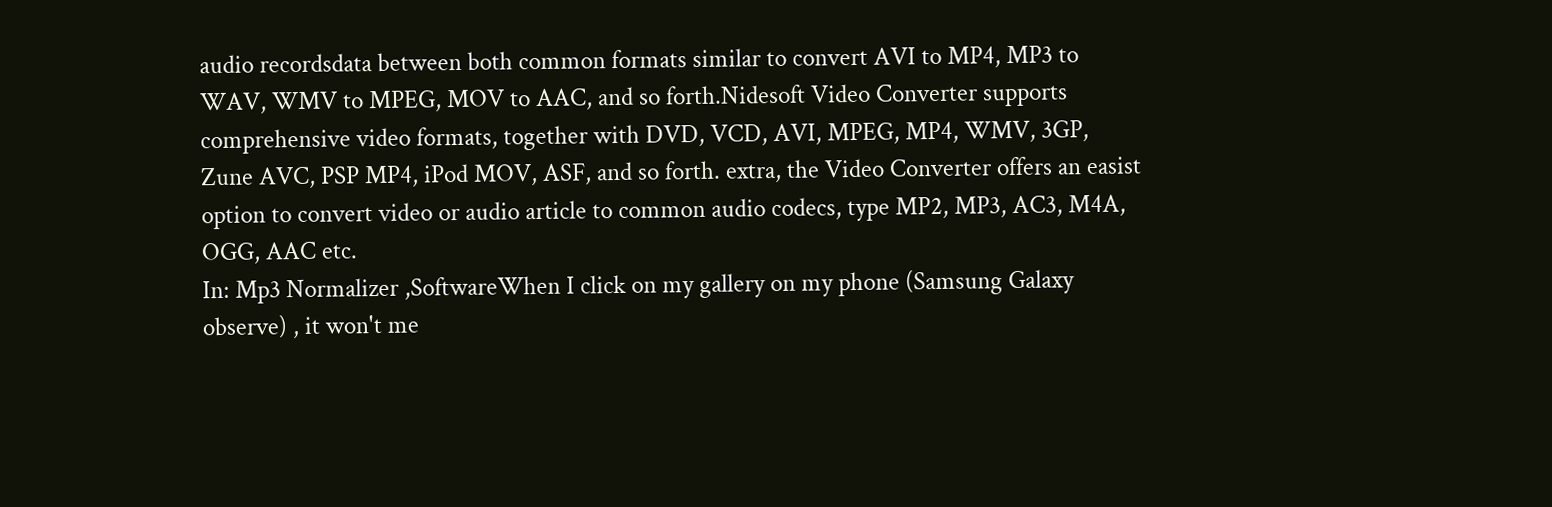audio recordsdata between both common formats similar to convert AVI to MP4, MP3 to WAV, WMV to MPEG, MOV to AAC, and so forth.Nidesoft Video Converter supports comprehensive video formats, together with DVD, VCD, AVI, MPEG, MP4, WMV, 3GP, Zune AVC, PSP MP4, iPod MOV, ASF, and so forth. extra, the Video Converter offers an easist option to convert video or audio article to common audio codecs, type MP2, MP3, AC3, M4A, OGG, AAC etc.
In: Mp3 Normalizer ,SoftwareWhen I click on my gallery on my phone (Samsung Galaxy observe) , it won't me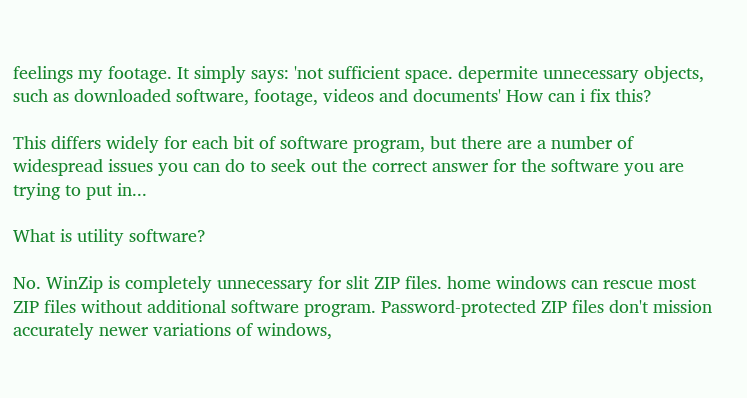feelings my footage. It simply says: 'not sufficient space. depermite unnecessary objects, such as downloaded software, footage, videos and documents' How can i fix this?

This differs widely for each bit of software program, but there are a number of widespread issues you can do to seek out the correct answer for the software you are trying to put in...

What is utility software?

No. WinZip is completely unnecessary for slit ZIP files. home windows can rescue most ZIP files without additional software program. Password-protected ZIP files don't mission accurately newer variations of windows,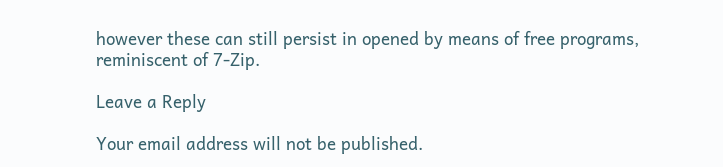however these can still persist in opened by means of free programs, reminiscent of 7-Zip.

Leave a Reply

Your email address will not be published.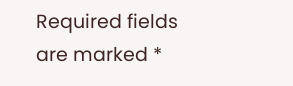Required fields are marked *